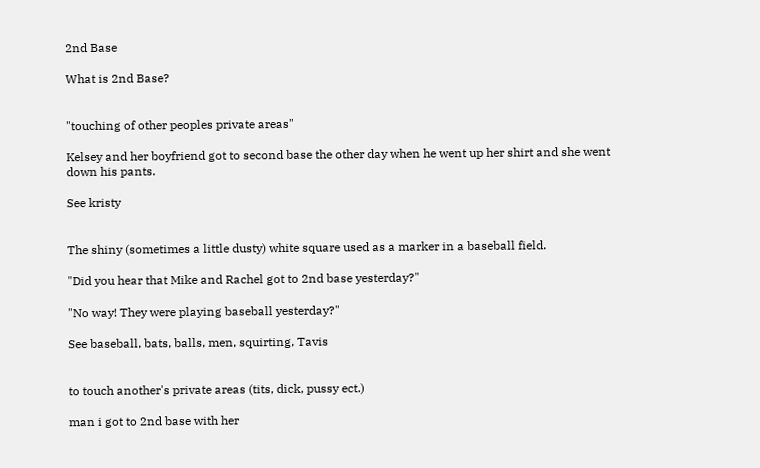2nd Base

What is 2nd Base?


"touching of other peoples private areas"

Kelsey and her boyfriend got to second base the other day when he went up her shirt and she went down his pants.

See kristy


The shiny (sometimes a little dusty) white square used as a marker in a baseball field.

"Did you hear that Mike and Rachel got to 2nd base yesterday?"

"No way! They were playing baseball yesterday?"

See baseball, bats, balls, men, squirting, Tavis


to touch another's private areas (tits, dick, pussy ect.)

man i got to 2nd base with her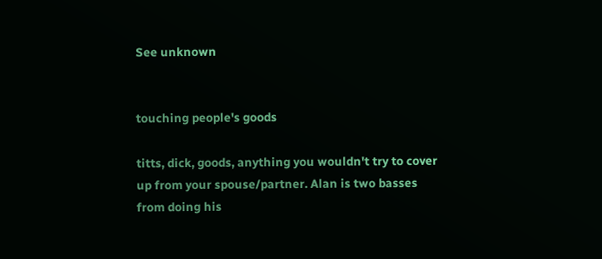See unknown


touching people's goods

titts, dick, goods, anything you wouldn't try to cover up from your spouse/partner. Alan is two basses from doing his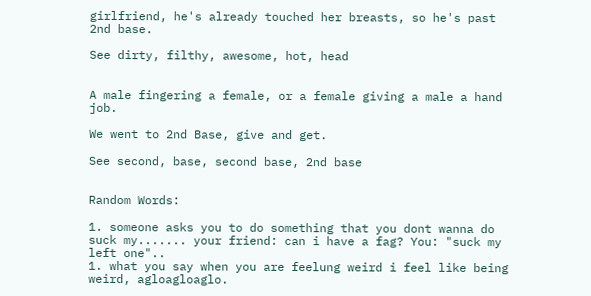girlfriend, he's already touched her breasts, so he's past 2nd base.

See dirty, filthy, awesome, hot, head


A male fingering a female, or a female giving a male a hand job.

We went to 2nd Base, give and get.

See second, base, second base, 2nd base


Random Words:

1. someone asks you to do something that you dont wanna do suck my....... your friend: can i have a fag? You: "suck my left one"..
1. what you say when you are feelung weird i feel like being weird, agloagloaglo.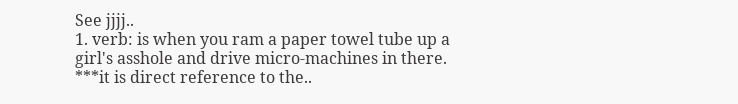See jjjj..
1. verb: is when you ram a paper towel tube up a girl's asshole and drive micro-machines in there. ***it is direct reference to the..